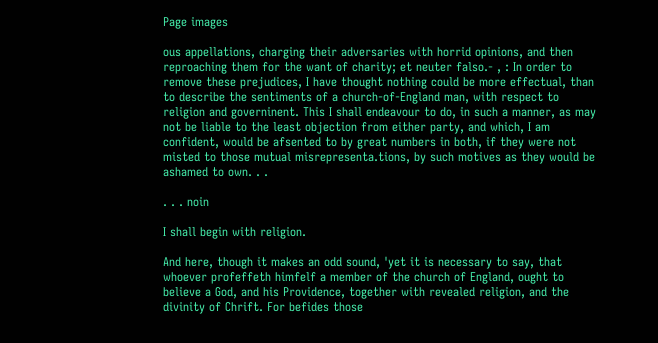Page images

ous appellations, charging their adversaries with horrid opinions, and then reproaching them for the want of charity; et neuter falso.- , : In order to remove these prejudices, I have thought nothing could be more effectual, than to describe the sentiments of a church-of-England man, with respect to religion and governinent. This I shall endeavour to do, in such a manner, as may not be liable to the least objection from either party, and which, I am confident, would be afsented to by great numbers in both, if they were not misted to those mutual misrepresenta.tions, by such motives as they would be ashamed to own. . .

. . . noin

I shall begin with religion.

And here, though it makes an odd sound, 'yet it is necessary to say, that whoever profeffeth himfelf a member of the church of England, ought to believe a God, and his Providence, together with revealed religion, and the divinity of Chrift. For befides those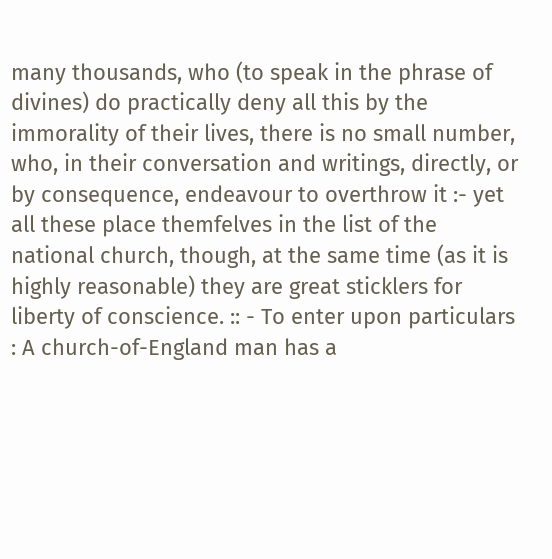many thousands, who (to speak in the phrase of divines) do practically deny all this by the immorality of their lives, there is no small number, who, in their conversation and writings, directly, or by consequence, endeavour to overthrow it :- yet all these place themfelves in the list of the national church, though, at the same time (as it is highly reasonable) they are great sticklers for liberty of conscience. :: - To enter upon particulars : A church-of-England man has a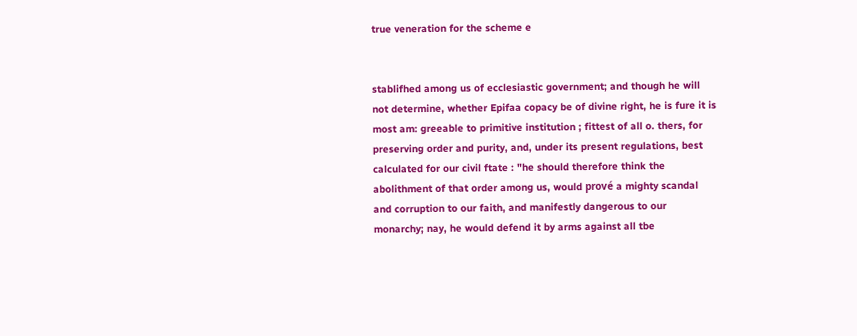true veneration for the scheme e


stablifhed among us of ecclesiastic government; and though he will not determine, whether Epifaa copacy be of divine right, he is fure it is most am: greeable to primitive institution ; fittest of all o. thers, for preserving order and purity, and, under its present regulations, best calculated for our civil ftate : "he should therefore think the abolithment of that order among us, would prové a mighty scandal and corruption to our faith, and manifestly dangerous to our monarchy; nay, he would defend it by arms against all tbe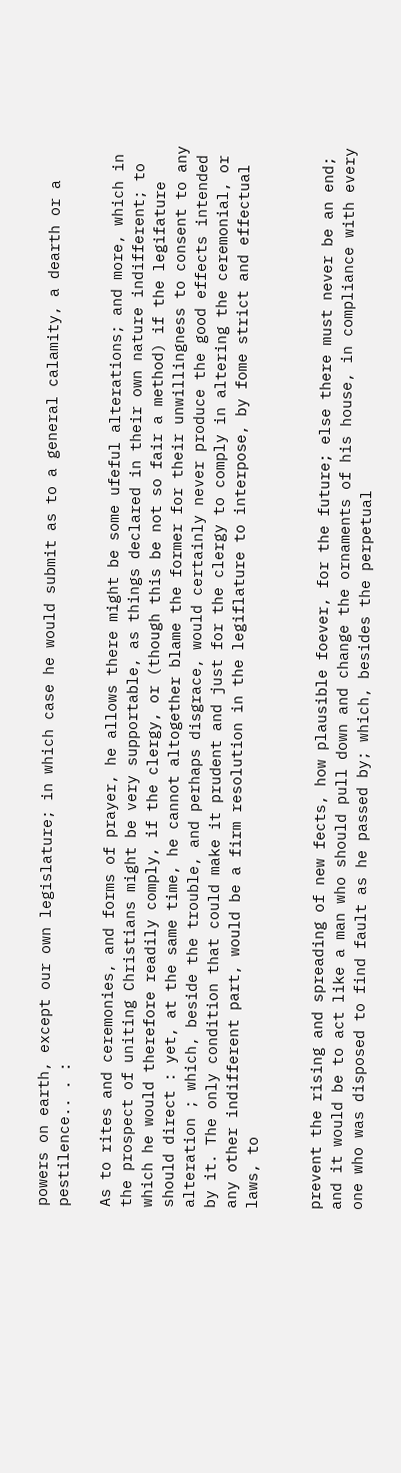powers on earth, except our own legislature; in which case he would submit as to a general calamity, a dearth or a pestilence.. . :

As to rites and ceremonies, and forms of prayer, he allows there might be some ufeful alterations; and more, which in the prospect of uniting Christians might be very supportable, as things declared in their own nature indifferent; to which he would therefore readily comply, if the clergy, or (though this be not so fair a method) if the legifature should direct : yet, at the same time, he cannot altogether blame the former for their unwillingness to consent to any alteration ; which, beside the trouble, and perhaps disgrace, would certainly never produce the good effects intended by it. The only condition that could make it prudent and just for the clergy to comply in altering the ceremonial, or any other indifferent part, would be a firm resolution in the legiflature to interpose, by fome strict and effectual laws, to


prevent the rising and spreading of new fects, how plausible foever, for the future; else there must never be an end; and it would be to act like a man who should pull down and change the ornaments of his house, in compliance with every one who was disposed to find fault as he passed by; which, besides the perpetual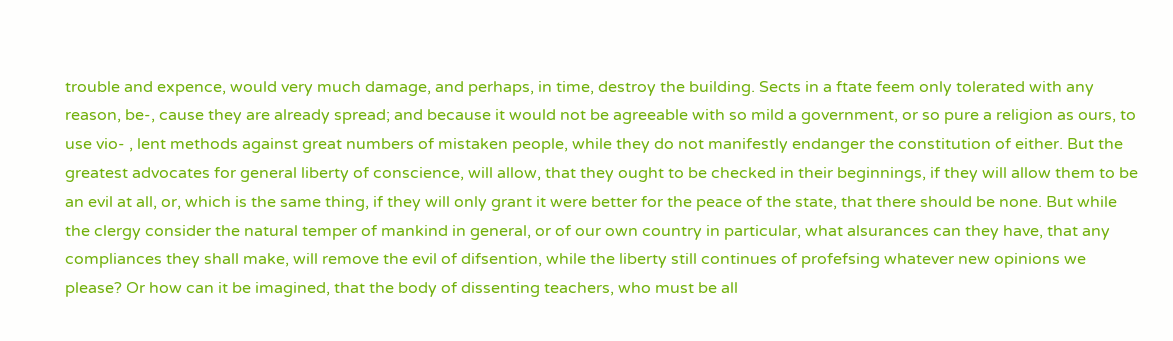trouble and expence, would very much damage, and perhaps, in time, destroy the building. Sects in a ftate feem only tolerated with any reason, be-, cause they are already spread; and because it would not be agreeable with so mild a government, or so pure a religion as ours, to use vio- , lent methods against great numbers of mistaken people, while they do not manifestly endanger the constitution of either. But the greatest advocates for general liberty of conscience, will allow, that they ought to be checked in their beginnings, if they will allow them to be an evil at all, or, which is the same thing, if they will only grant it were better for the peace of the state, that there should be none. But while the clergy consider the natural temper of mankind in general, or of our own country in particular, what alsurances can they have, that any compliances they shall make, will remove the evil of difsention, while the liberty still continues of profefsing whatever new opinions we please? Or how can it be imagined, that the body of dissenting teachers, who must be all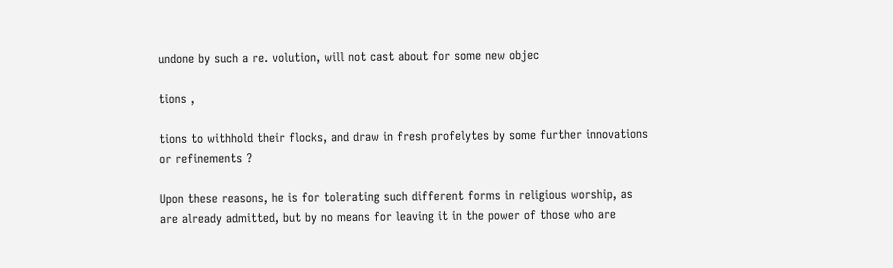undone by such a re. volution, will not cast about for some new objec

tions ,

tions to withhold their flocks, and draw in fresh profelytes by some further innovations or refinements ?

Upon these reasons, he is for tolerating such different forms in religious worship, as are already admitted, but by no means for leaving it in the power of those who are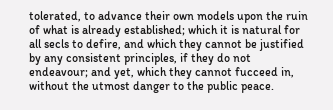tolerated, to advance their own models upon the ruin of what is already established; which it is natural for all secls to defire, and which they cannot be justified by any consistent principles, if they do not endeavour; and yet, which they cannot fucceed in, without the utmost danger to the public peace.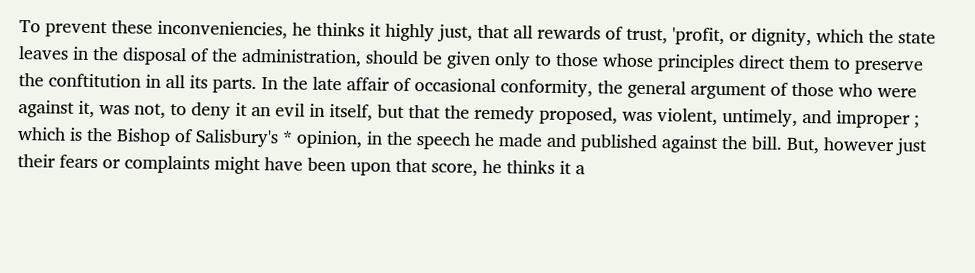To prevent these inconveniencies, he thinks it highly just, that all rewards of trust, 'profit, or dignity, which the state leaves in the disposal of the administration, should be given only to those whose principles direct them to preserve the conftitution in all its parts. In the late affair of occasional conformity, the general argument of those who were against it, was not, to deny it an evil in itself, but that the remedy proposed, was violent, untimely, and improper ; which is the Bishop of Salisbury's * opinion, in the speech he made and published against the bill. But, however just their fears or complaints might have been upon that score, he thinks it a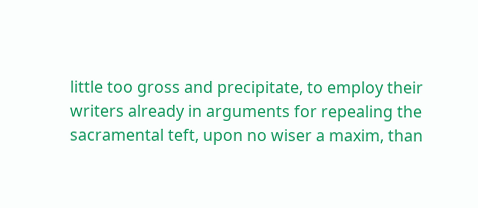little too gross and precipitate, to employ their writers already in arguments for repealing the sacramental teft, upon no wiser a maxim, than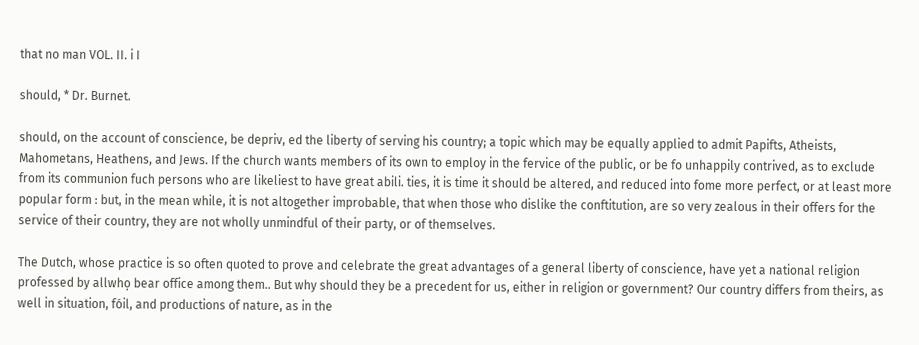that no man VOL. II. i I

should, * Dr. Burnet.

should, on the account of conscience, be depriv, ed the liberty of serving his country; a topic which may be equally applied to admit Papifts, Atheists, Mahometans, Heathens, and Jews. If the church wants members of its own to employ in the fervice of the public, or be fo unhappily contrived, as to exclude from its communion fuch persons who are likeliest to have great abili. ties, it is time it should be altered, and reduced into fome more perfect, or at least more popular form : but, in the mean while, it is not altogether improbable, that when those who dislike the conftitution, are so very zealous in their offers for the service of their country, they are not wholly unmindful of their party, or of themselves.

The Dutch, whose practice is so often quoted to prove and celebrate the great advantages of a general liberty of conscience, have yet a national religion professed by allwhọ bear office among them.. But why should they be a precedent for us, either in religion or government? Our country differs from theirs, as well in situation, fóil, and productions of nature, as in the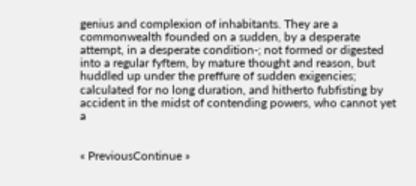genius and complexion of inhabitants. They are a commonwealth founded on a sudden, by a desperate attempt, in a desperate condition-; not formed or digested into a regular fyftem, by mature thought and reason, but huddled up under the preffure of sudden exigencies; calculated for no long duration, and hitherto fubfisting by accident in the midst of contending powers, who cannot yet a


« PreviousContinue »